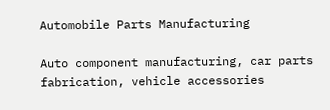Automobile Parts Manufacturing

Auto component manufacturing, car parts fabrication, vehicle accessories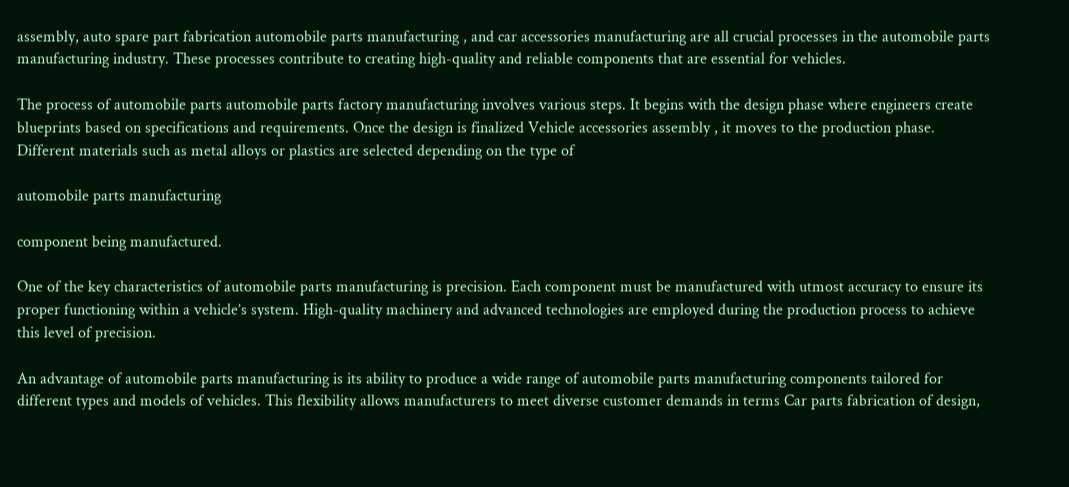assembly, auto spare part fabrication automobile parts manufacturing , and car accessories manufacturing are all crucial processes in the automobile parts manufacturing industry. These processes contribute to creating high-quality and reliable components that are essential for vehicles.

The process of automobile parts automobile parts factory manufacturing involves various steps. It begins with the design phase where engineers create blueprints based on specifications and requirements. Once the design is finalized Vehicle accessories assembly , it moves to the production phase. Different materials such as metal alloys or plastics are selected depending on the type of

automobile parts manufacturing

component being manufactured.

One of the key characteristics of automobile parts manufacturing is precision. Each component must be manufactured with utmost accuracy to ensure its proper functioning within a vehicle’s system. High-quality machinery and advanced technologies are employed during the production process to achieve this level of precision.

An advantage of automobile parts manufacturing is its ability to produce a wide range of automobile parts manufacturing components tailored for different types and models of vehicles. This flexibility allows manufacturers to meet diverse customer demands in terms Car parts fabrication of design,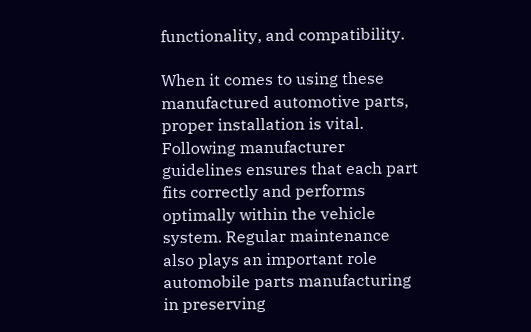functionality, and compatibility.

When it comes to using these manufactured automotive parts, proper installation is vital. Following manufacturer guidelines ensures that each part fits correctly and performs optimally within the vehicle system. Regular maintenance also plays an important role automobile parts manufacturing in preserving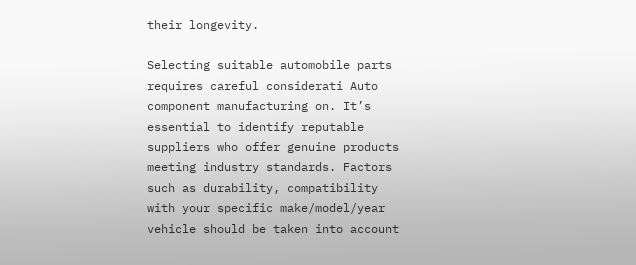their longevity.

Selecting suitable automobile parts requires careful considerati Auto component manufacturing on. It’s essential to identify reputable suppliers who offer genuine products meeting industry standards. Factors such as durability, compatibility with your specific make/model/year vehicle should be taken into account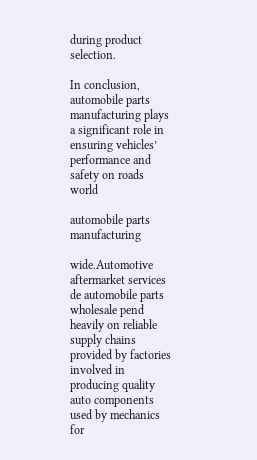during product selection.

In conclusion, automobile parts manufacturing plays a significant role in ensuring vehicles’ performance and safety on roads world

automobile parts manufacturing

wide.Automotive aftermarket services de automobile parts wholesale pend heavily on reliable supply chains provided by factories involved in producing quality auto components used by mechanics for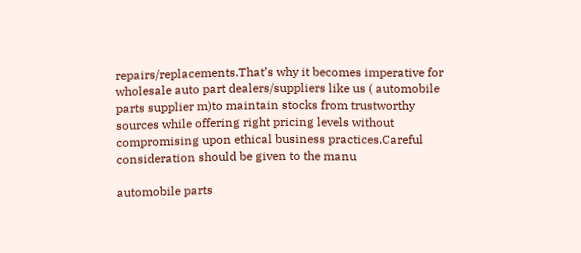repairs/replacements.That’s why it becomes imperative for wholesale auto part dealers/suppliers like us ( automobile parts supplier m)to maintain stocks from trustworthy sources while offering right pricing levels without compromising upon ethical business practices.Careful consideration should be given to the manu

automobile parts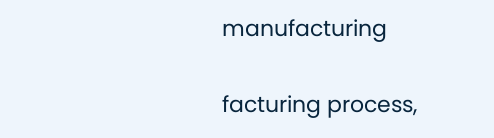manufacturing

facturing process,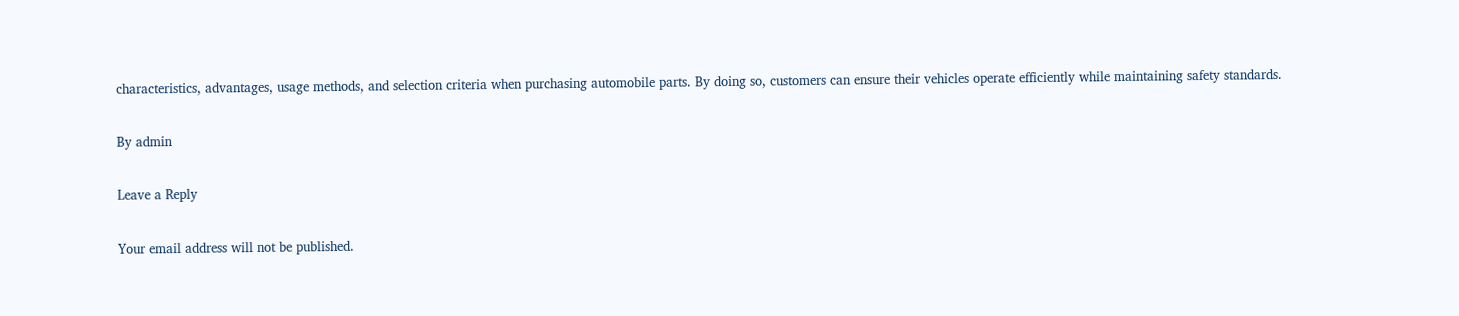characteristics, advantages, usage methods, and selection criteria when purchasing automobile parts. By doing so, customers can ensure their vehicles operate efficiently while maintaining safety standards.

By admin

Leave a Reply

Your email address will not be published.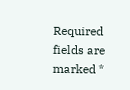Required fields are marked *